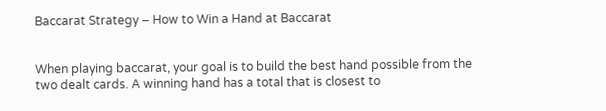Baccarat Strategy – How to Win a Hand at Baccarat


When playing baccarat, your goal is to build the best hand possible from the two dealt cards. A winning hand has a total that is closest to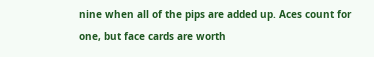nine when all of the pips are added up. Aces count for one, but face cards are worth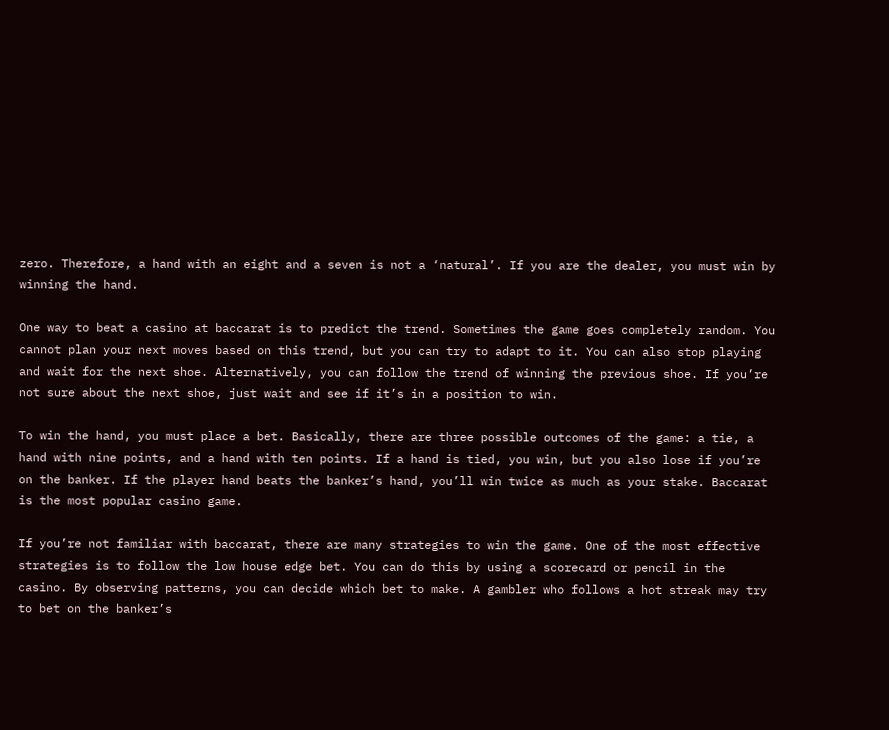zero. Therefore, a hand with an eight and a seven is not a ‘natural’. If you are the dealer, you must win by winning the hand.

One way to beat a casino at baccarat is to predict the trend. Sometimes the game goes completely random. You cannot plan your next moves based on this trend, but you can try to adapt to it. You can also stop playing and wait for the next shoe. Alternatively, you can follow the trend of winning the previous shoe. If you’re not sure about the next shoe, just wait and see if it’s in a position to win.

To win the hand, you must place a bet. Basically, there are three possible outcomes of the game: a tie, a hand with nine points, and a hand with ten points. If a hand is tied, you win, but you also lose if you’re on the banker. If the player hand beats the banker’s hand, you’ll win twice as much as your stake. Baccarat is the most popular casino game.

If you’re not familiar with baccarat, there are many strategies to win the game. One of the most effective strategies is to follow the low house edge bet. You can do this by using a scorecard or pencil in the casino. By observing patterns, you can decide which bet to make. A gambler who follows a hot streak may try to bet on the banker’s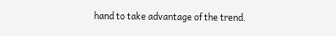hand to take advantage of the trend.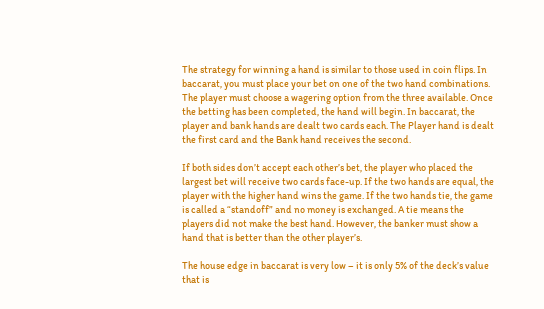The strategy for winning a hand is similar to those used in coin flips. In baccarat, you must place your bet on one of the two hand combinations. The player must choose a wagering option from the three available. Once the betting has been completed, the hand will begin. In baccarat, the player and bank hands are dealt two cards each. The Player hand is dealt the first card and the Bank hand receives the second.

If both sides don’t accept each other’s bet, the player who placed the largest bet will receive two cards face-up. If the two hands are equal, the player with the higher hand wins the game. If the two hands tie, the game is called a “standoff” and no money is exchanged. A tie means the players did not make the best hand. However, the banker must show a hand that is better than the other player’s.

The house edge in baccarat is very low – it is only 5% of the deck’s value that is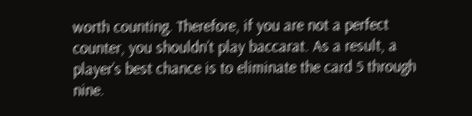worth counting. Therefore, if you are not a perfect counter, you shouldn’t play baccarat. As a result, a player’s best chance is to eliminate the card 5 through nine.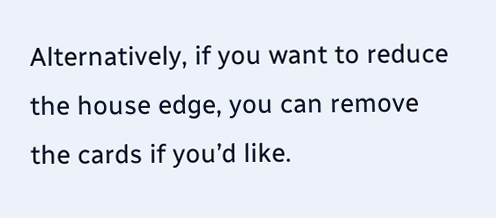Alternatively, if you want to reduce the house edge, you can remove the cards if you’d like.